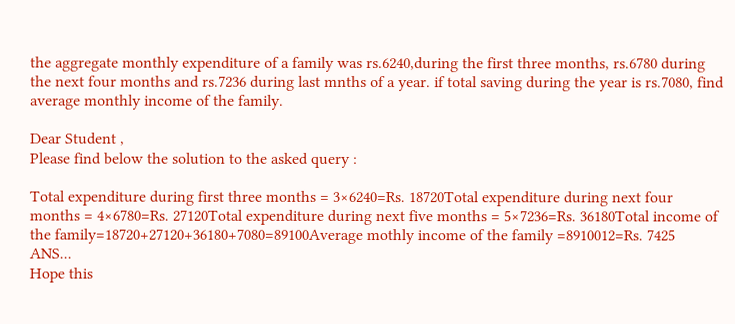the aggregate monthly expenditure of a family was rs.6240,during the first three months, rs.6780 during the next four months and rs.7236 during last mnths of a year. if total saving during the year is rs.7080, find average monthly income of the family.

Dear Student ,
Please find below the solution to the asked query :

Total expenditure during first three months = 3×6240=Rs. 18720Total expenditure during next four months = 4×6780=Rs. 27120Total expenditure during next five months = 5×7236=Rs. 36180Total income of the family=18720+27120+36180+7080=89100Average mothly income of the family =8910012=Rs. 7425    ANS...
Hope this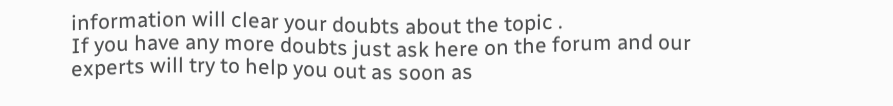information will clear your doubts about the topic .
If you have any more doubts just ask here on the forum and our experts will try to help you out as soon as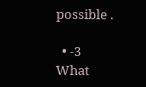possible .

  • -3
What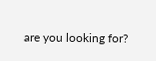are you looking for?